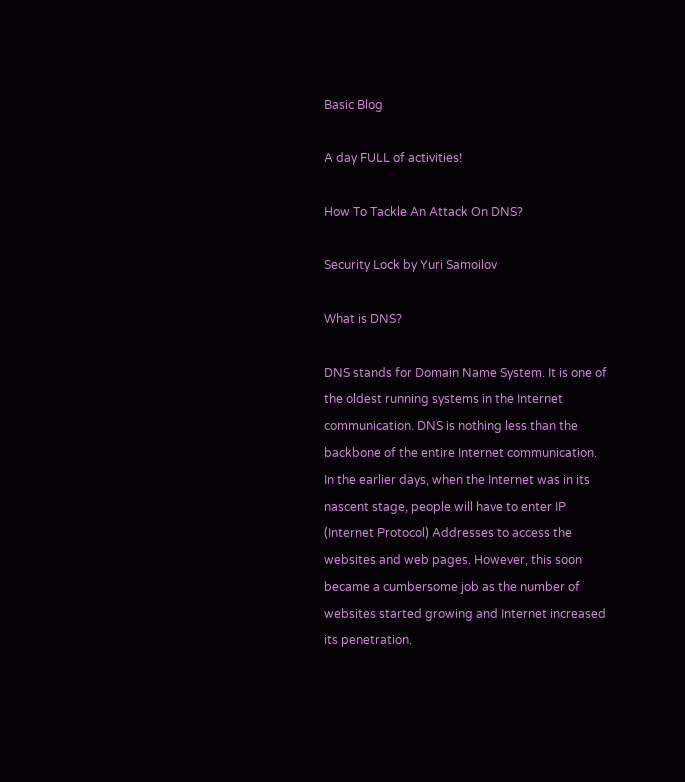Basic Blog

A day FULL of activities!

How To Tackle An Attack On DNS?

Security Lock by Yuri Samoilov

What is DNS?

DNS stands for Domain Name System. It is one of the oldest running systems in the Internet communication. DNS is nothing less than the backbone of the entire Internet communication. In the earlier days, when the Internet was in its nascent stage, people will have to enter IP (Internet Protocol) Addresses to access the websites and web pages. However, this soon became a cumbersome job as the number of websites started growing and Internet increased its penetration.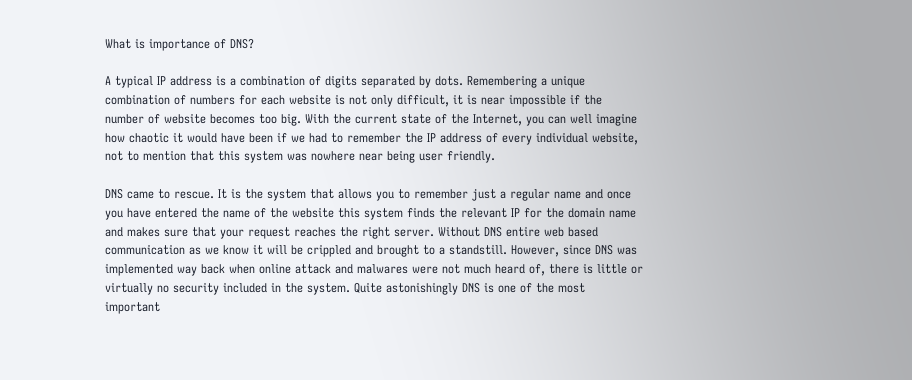What is importance of DNS?

A typical IP address is a combination of digits separated by dots. Remembering a unique combination of numbers for each website is not only difficult, it is near impossible if the number of website becomes too big. With the current state of the Internet, you can well imagine how chaotic it would have been if we had to remember the IP address of every individual website, not to mention that this system was nowhere near being user friendly.

DNS came to rescue. It is the system that allows you to remember just a regular name and once you have entered the name of the website this system finds the relevant IP for the domain name and makes sure that your request reaches the right server. Without DNS entire web based communication as we know it will be crippled and brought to a standstill. However, since DNS was implemented way back when online attack and malwares were not much heard of, there is little or virtually no security included in the system. Quite astonishingly DNS is one of the most important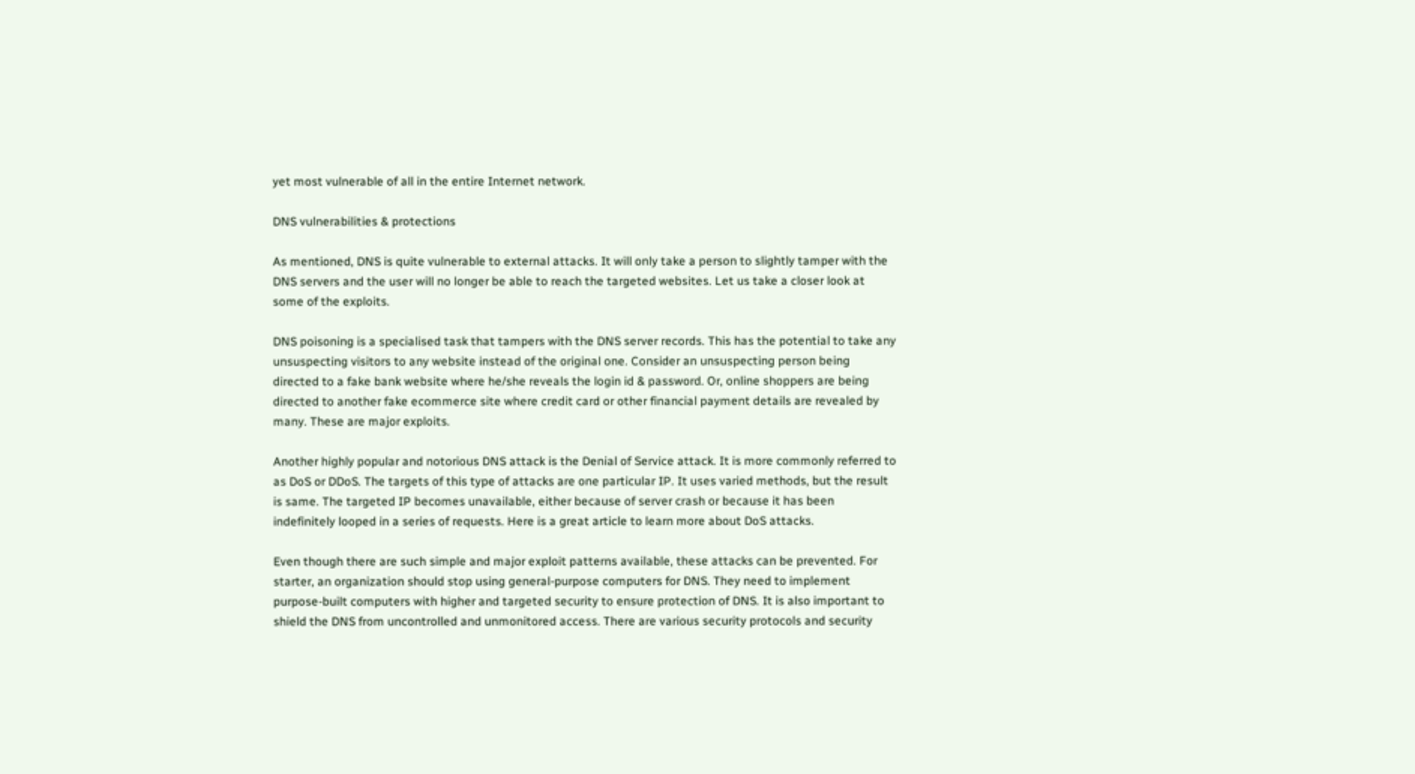yet most vulnerable of all in the entire Internet network.

DNS vulnerabilities & protections

As mentioned, DNS is quite vulnerable to external attacks. It will only take a person to slightly tamper with the DNS servers and the user will no longer be able to reach the targeted websites. Let us take a closer look at some of the exploits.

DNS poisoning is a specialised task that tampers with the DNS server records. This has the potential to take any unsuspecting visitors to any website instead of the original one. Consider an unsuspecting person being directed to a fake bank website where he/she reveals the login id & password. Or, online shoppers are being directed to another fake ecommerce site where credit card or other financial payment details are revealed by many. These are major exploits.

Another highly popular and notorious DNS attack is the Denial of Service attack. It is more commonly referred to as DoS or DDoS. The targets of this type of attacks are one particular IP. It uses varied methods, but the result is same. The targeted IP becomes unavailable, either because of server crash or because it has been indefinitely looped in a series of requests. Here is a great article to learn more about DoS attacks.

Even though there are such simple and major exploit patterns available, these attacks can be prevented. For starter, an organization should stop using general-purpose computers for DNS. They need to implement purpose-built computers with higher and targeted security to ensure protection of DNS. It is also important to shield the DNS from uncontrolled and unmonitored access. There are various security protocols and security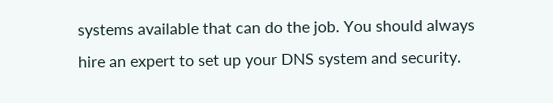systems available that can do the job. You should always hire an expert to set up your DNS system and security.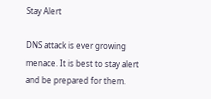Stay Alert

DNS attack is ever growing menace. It is best to stay alert and be prepared for them.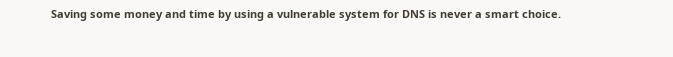Saving some money and time by using a vulnerable system for DNS is never a smart choice.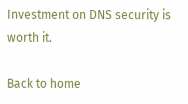Investment on DNS security is worth it.

Back to home